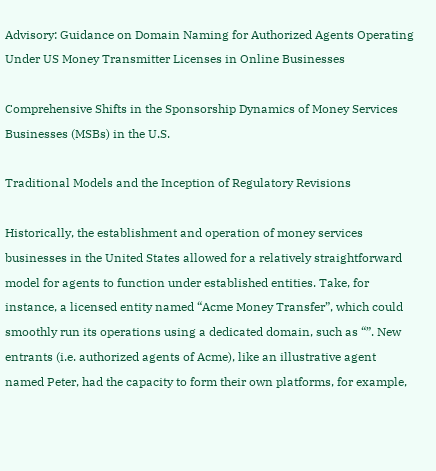Advisory: Guidance on Domain Naming for Authorized Agents Operating Under US Money Transmitter Licenses in Online Businesses

Comprehensive Shifts in the Sponsorship Dynamics of Money Services Businesses (MSBs) in the U.S.

Traditional Models and the Inception of Regulatory Revisions

Historically, the establishment and operation of money services businesses in the United States allowed for a relatively straightforward model for agents to function under established entities. Take, for instance, a licensed entity named “Acme Money Transfer”, which could smoothly run its operations using a dedicated domain, such as “”. New entrants (i.e. authorized agents of Acme), like an illustrative agent named Peter, had the capacity to form their own platforms, for example,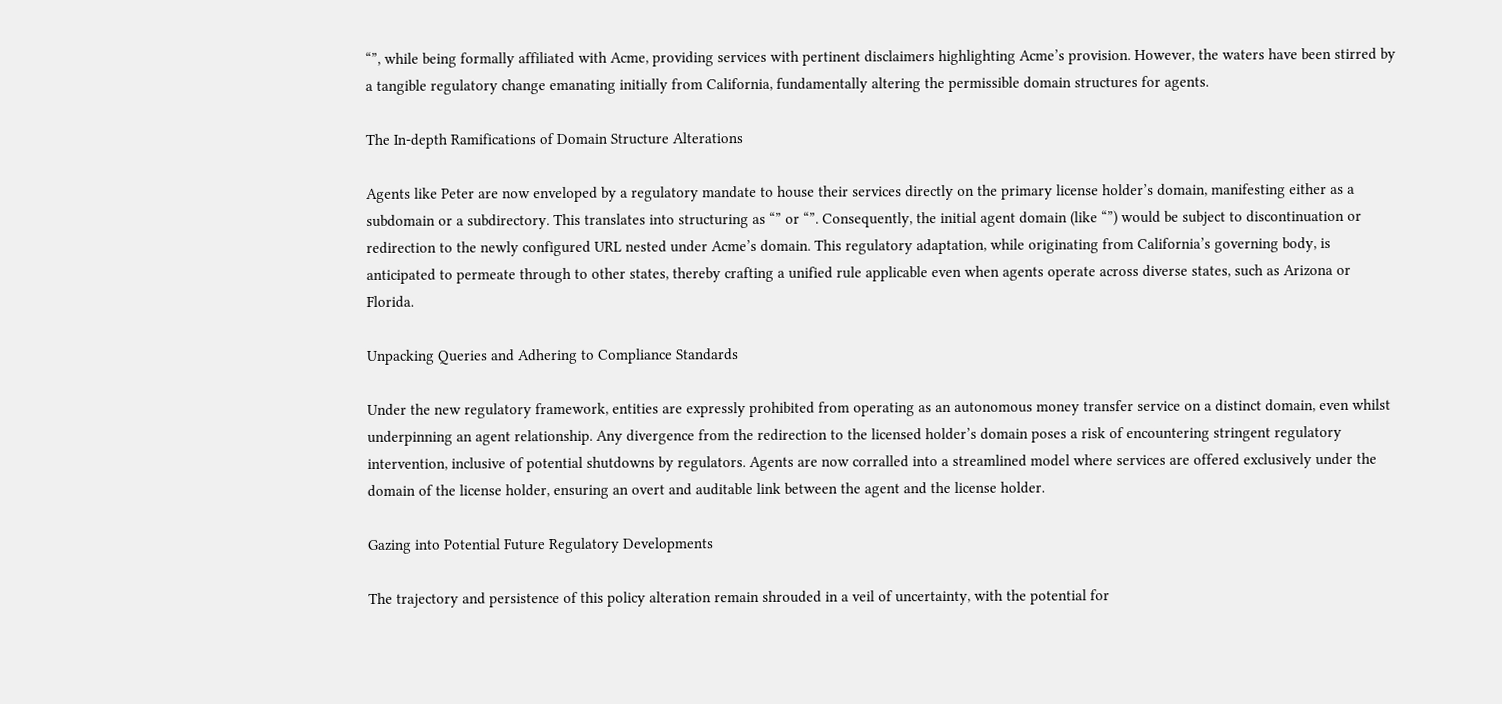“”, while being formally affiliated with Acme, providing services with pertinent disclaimers highlighting Acme’s provision. However, the waters have been stirred by a tangible regulatory change emanating initially from California, fundamentally altering the permissible domain structures for agents.

The In-depth Ramifications of Domain Structure Alterations

Agents like Peter are now enveloped by a regulatory mandate to house their services directly on the primary license holder’s domain, manifesting either as a subdomain or a subdirectory. This translates into structuring as “” or “”. Consequently, the initial agent domain (like “”) would be subject to discontinuation or redirection to the newly configured URL nested under Acme’s domain. This regulatory adaptation, while originating from California’s governing body, is anticipated to permeate through to other states, thereby crafting a unified rule applicable even when agents operate across diverse states, such as Arizona or Florida.

Unpacking Queries and Adhering to Compliance Standards

Under the new regulatory framework, entities are expressly prohibited from operating as an autonomous money transfer service on a distinct domain, even whilst underpinning an agent relationship. Any divergence from the redirection to the licensed holder’s domain poses a risk of encountering stringent regulatory intervention, inclusive of potential shutdowns by regulators. Agents are now corralled into a streamlined model where services are offered exclusively under the domain of the license holder, ensuring an overt and auditable link between the agent and the license holder.

Gazing into Potential Future Regulatory Developments

The trajectory and persistence of this policy alteration remain shrouded in a veil of uncertainty, with the potential for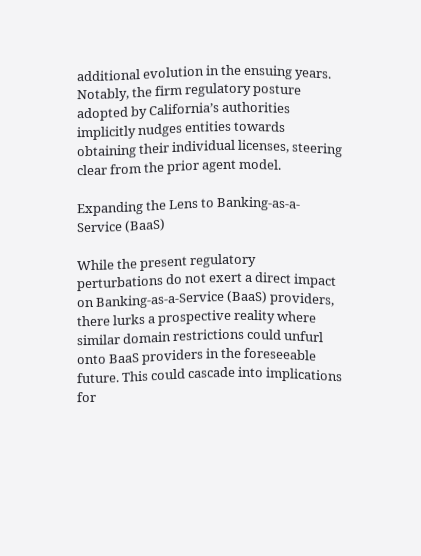additional evolution in the ensuing years. Notably, the firm regulatory posture adopted by California’s authorities implicitly nudges entities towards obtaining their individual licenses, steering clear from the prior agent model.

Expanding the Lens to Banking-as-a-Service (BaaS)

While the present regulatory perturbations do not exert a direct impact on Banking-as-a-Service (BaaS) providers, there lurks a prospective reality where similar domain restrictions could unfurl onto BaaS providers in the foreseeable future. This could cascade into implications for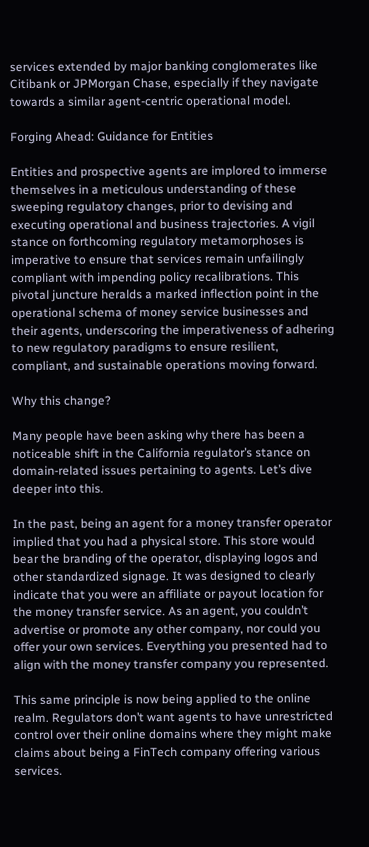services extended by major banking conglomerates like Citibank or JPMorgan Chase, especially if they navigate towards a similar agent-centric operational model.

Forging Ahead: Guidance for Entities

Entities and prospective agents are implored to immerse themselves in a meticulous understanding of these sweeping regulatory changes, prior to devising and executing operational and business trajectories. A vigil stance on forthcoming regulatory metamorphoses is imperative to ensure that services remain unfailingly compliant with impending policy recalibrations. This pivotal juncture heralds a marked inflection point in the operational schema of money service businesses and their agents, underscoring the imperativeness of adhering to new regulatory paradigms to ensure resilient, compliant, and sustainable operations moving forward.

Why this change?

Many people have been asking why there has been a noticeable shift in the California regulator’s stance on domain-related issues pertaining to agents. Let’s dive deeper into this.

In the past, being an agent for a money transfer operator implied that you had a physical store. This store would bear the branding of the operator, displaying logos and other standardized signage. It was designed to clearly indicate that you were an affiliate or payout location for the money transfer service. As an agent, you couldn’t advertise or promote any other company, nor could you offer your own services. Everything you presented had to align with the money transfer company you represented.

This same principle is now being applied to the online realm. Regulators don’t want agents to have unrestricted control over their online domains where they might make claims about being a FinTech company offering various services.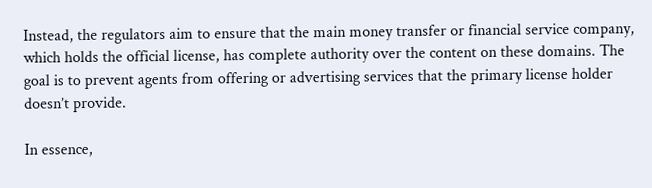Instead, the regulators aim to ensure that the main money transfer or financial service company, which holds the official license, has complete authority over the content on these domains. The goal is to prevent agents from offering or advertising services that the primary license holder doesn’t provide.

In essence,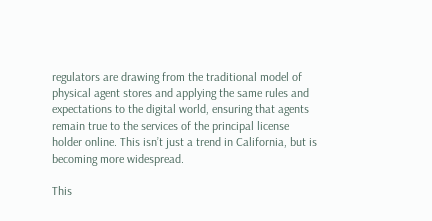regulators are drawing from the traditional model of physical agent stores and applying the same rules and expectations to the digital world, ensuring that agents remain true to the services of the principal license holder online. This isn’t just a trend in California, but is becoming more widespread.

This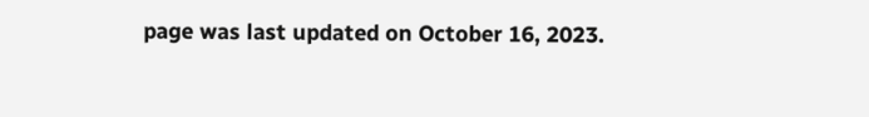page was last updated on October 16, 2023.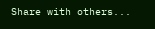Share with others...